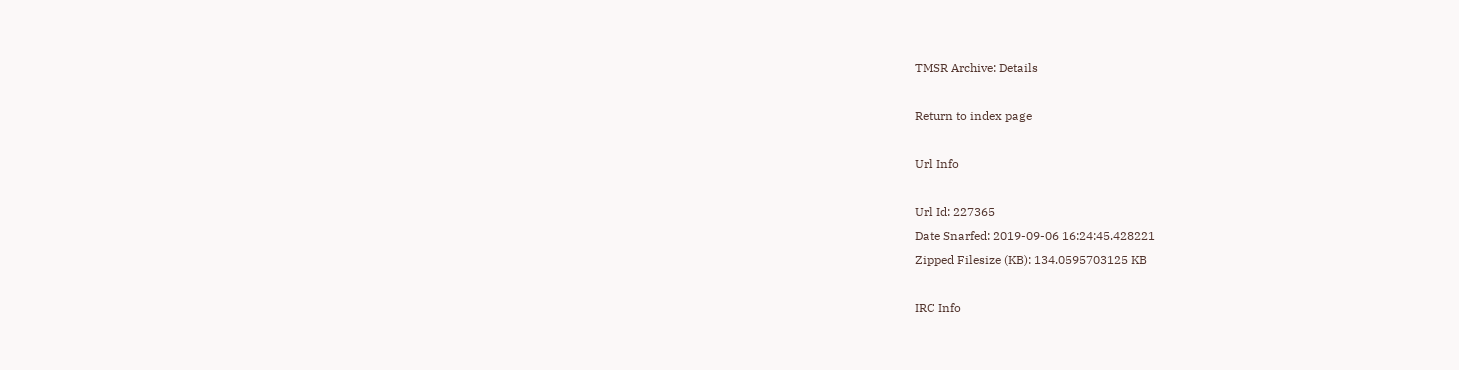TMSR Archive: Details

Return to index page

Url Info

Url Id: 227365
Date Snarfed: 2019-09-06 16:24:45.428221
Zipped Filesize (KB): 134.0595703125 KB

IRC Info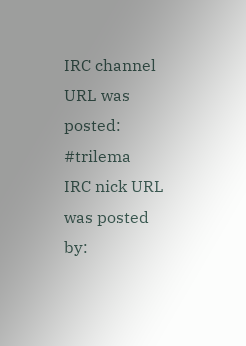IRC channel URL was posted: #trilema
IRC nick URL was posted by: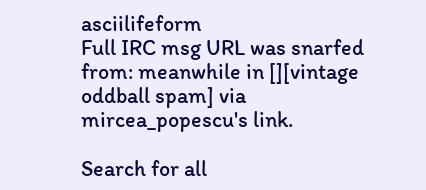asciilifeform
Full IRC msg URL was snarfed from: meanwhile in [][vintage oddball spam] via mircea_popescu's link.

Search for all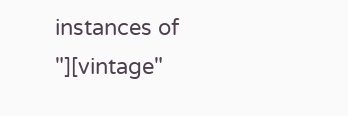instances of "][vintage"